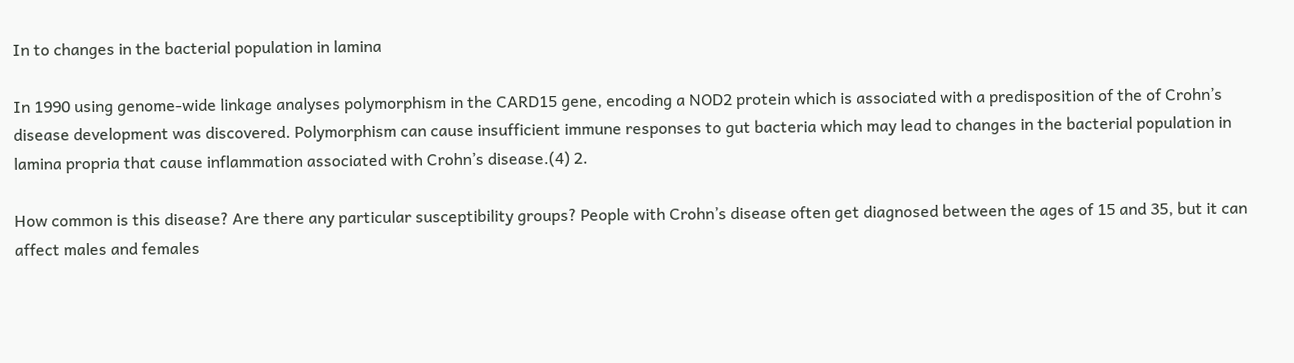In to changes in the bacterial population in lamina

In 1990 using genome-wide linkage analyses polymorphism in the CARD15 gene, encoding a NOD2 protein which is associated with a predisposition of the of Crohn’s disease development was discovered. Polymorphism can cause insufficient immune responses to gut bacteria which may lead to changes in the bacterial population in lamina propria that cause inflammation associated with Crohn’s disease.(4) 2.

How common is this disease? Are there any particular susceptibility groups? People with Crohn’s disease often get diagnosed between the ages of 15 and 35, but it can affect males and females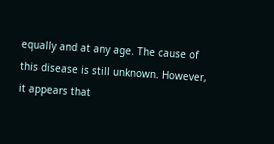equally and at any age. The cause of this disease is still unknown. However, it appears that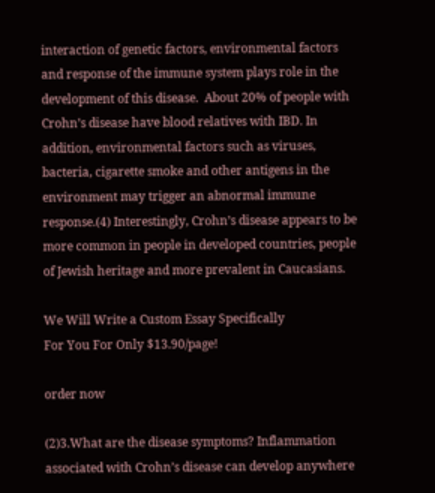interaction of genetic factors, environmental factors and response of the immune system plays role in the development of this disease.  About 20% of people with Crohn’s disease have blood relatives with IBD. In addition, environmental factors such as viruses, bacteria, cigarette smoke and other antigens in the environment may trigger an abnormal immune response.(4) Interestingly, Crohn’s disease appears to be more common in people in developed countries, people of Jewish heritage and more prevalent in Caucasians.

We Will Write a Custom Essay Specifically
For You For Only $13.90/page!

order now

(2)3.What are the disease symptoms? Inflammation associated with Crohn’s disease can develop anywhere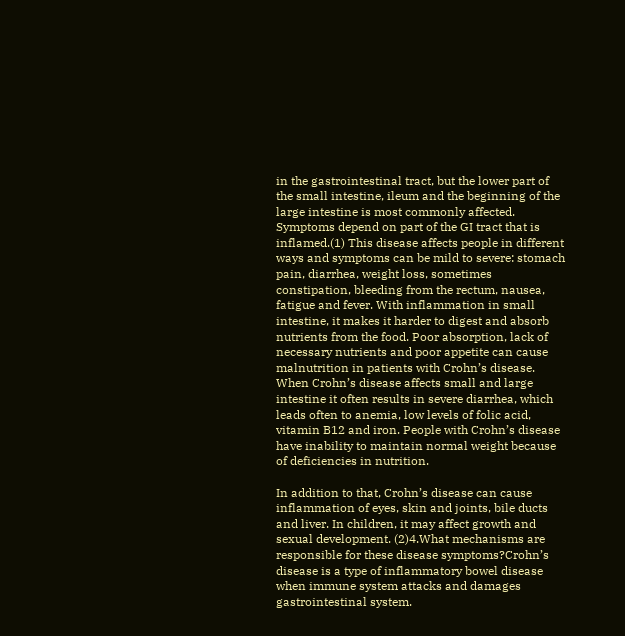in the gastrointestinal tract, but the lower part of the small intestine, ileum and the beginning of the large intestine is most commonly affected. Symptoms depend on part of the GI tract that is inflamed.(1) This disease affects people in different ways and symptoms can be mild to severe: stomach pain, diarrhea, weight loss, sometimes constipation, bleeding from the rectum, nausea, fatigue and fever. With inflammation in small intestine, it makes it harder to digest and absorb nutrients from the food. Poor absorption, lack of necessary nutrients and poor appetite can cause malnutrition in patients with Crohn’s disease. When Crohn’s disease affects small and large intestine it often results in severe diarrhea, which leads often to anemia, low levels of folic acid, vitamin B12 and iron. People with Crohn’s disease have inability to maintain normal weight because of deficiencies in nutrition.

In addition to that, Crohn’s disease can cause inflammation of eyes, skin and joints, bile ducts and liver. In children, it may affect growth and sexual development. (2)4.What mechanisms are responsible for these disease symptoms?Crohn’s disease is a type of inflammatory bowel disease when immune system attacks and damages gastrointestinal system.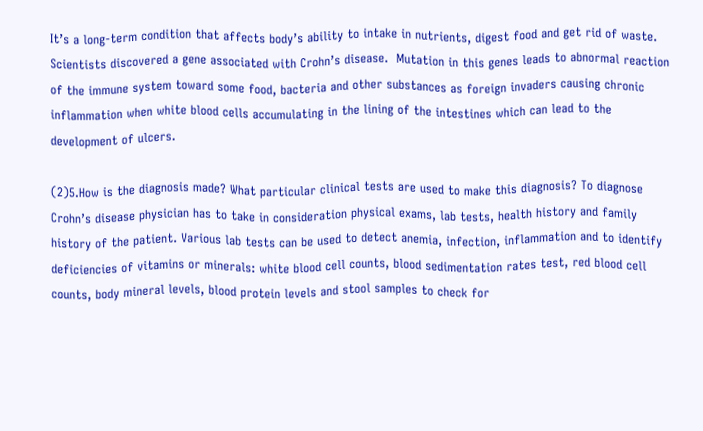It’s a long-term condition that affects body’s ability to intake in nutrients, digest food and get rid of waste. Scientists discovered a gene associated with Crohn’s disease.  Mutation in this genes leads to abnormal reaction of the immune system toward some food, bacteria and other substances as foreign invaders causing chronic inflammation when white blood cells accumulating in the lining of the intestines which can lead to the development of ulcers.

(2)5.How is the diagnosis made? What particular clinical tests are used to make this diagnosis? To diagnose Crohn’s disease physician has to take in consideration physical exams, lab tests, health history and family history of the patient. Various lab tests can be used to detect anemia, infection, inflammation and to identify deficiencies of vitamins or minerals: white blood cell counts, blood sedimentation rates test, red blood cell counts, body mineral levels, blood protein levels and stool samples to check for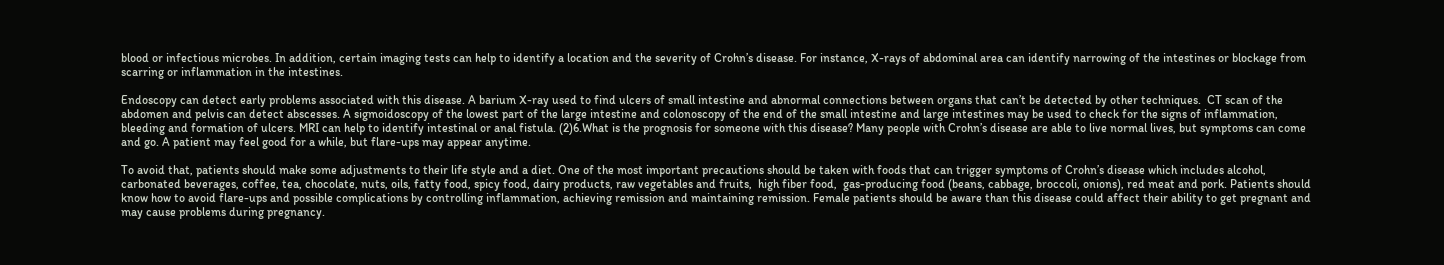blood or infectious microbes. In addition, certain imaging tests can help to identify a location and the severity of Crohn’s disease. For instance, X-rays of abdominal area can identify narrowing of the intestines or blockage from scarring or inflammation in the intestines.

Endoscopy can detect early problems associated with this disease. A barium X-ray used to find ulcers of small intestine and abnormal connections between organs that can’t be detected by other techniques.  CT scan of the abdomen and pelvis can detect abscesses. A sigmoidoscopy of the lowest part of the large intestine and colonoscopy of the end of the small intestine and large intestines may be used to check for the signs of inflammation, bleeding and formation of ulcers. MRI can help to identify intestinal or anal fistula. (2)6.What is the prognosis for someone with this disease? Many people with Crohn’s disease are able to live normal lives, but symptoms can come and go. A patient may feel good for a while, but flare-ups may appear anytime.

To avoid that, patients should make some adjustments to their life style and a diet. One of the most important precautions should be taken with foods that can trigger symptoms of Crohn’s disease which includes alcohol, carbonated beverages, coffee, tea, chocolate, nuts, oils, fatty food, spicy food, dairy products, raw vegetables and fruits,  high fiber food,  gas-producing food (beans, cabbage, broccoli, onions), red meat and pork. Patients should know how to avoid flare-ups and possible complications by controlling inflammation, achieving remission and maintaining remission. Female patients should be aware than this disease could affect their ability to get pregnant and may cause problems during pregnancy.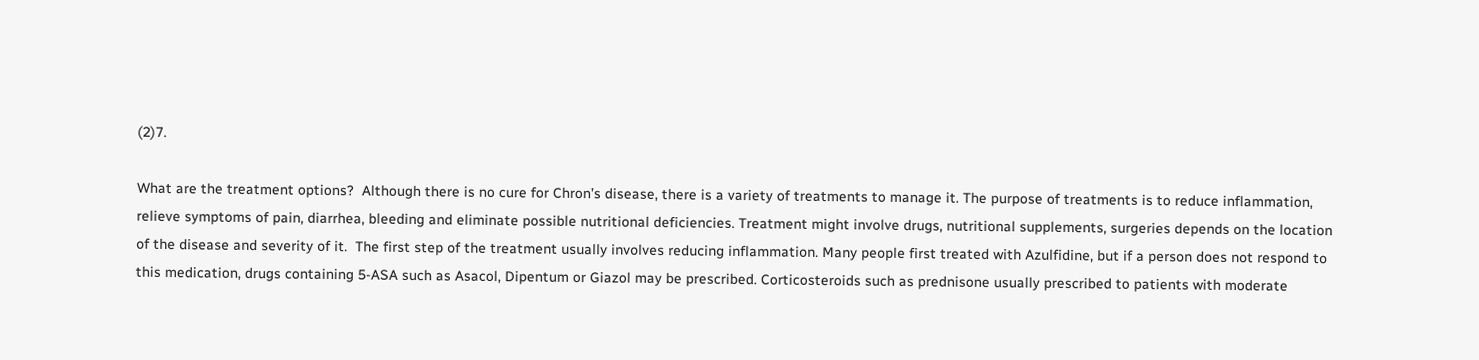(2)7.

What are the treatment options?  Although there is no cure for Chron’s disease, there is a variety of treatments to manage it. The purpose of treatments is to reduce inflammation, relieve symptoms of pain, diarrhea, bleeding and eliminate possible nutritional deficiencies. Treatment might involve drugs, nutritional supplements, surgeries depends on the location of the disease and severity of it.  The first step of the treatment usually involves reducing inflammation. Many people first treated with Azulfidine, but if a person does not respond to this medication, drugs containing 5-ASA such as Asacol, Dipentum or Giazol may be prescribed. Corticosteroids such as prednisone usually prescribed to patients with moderate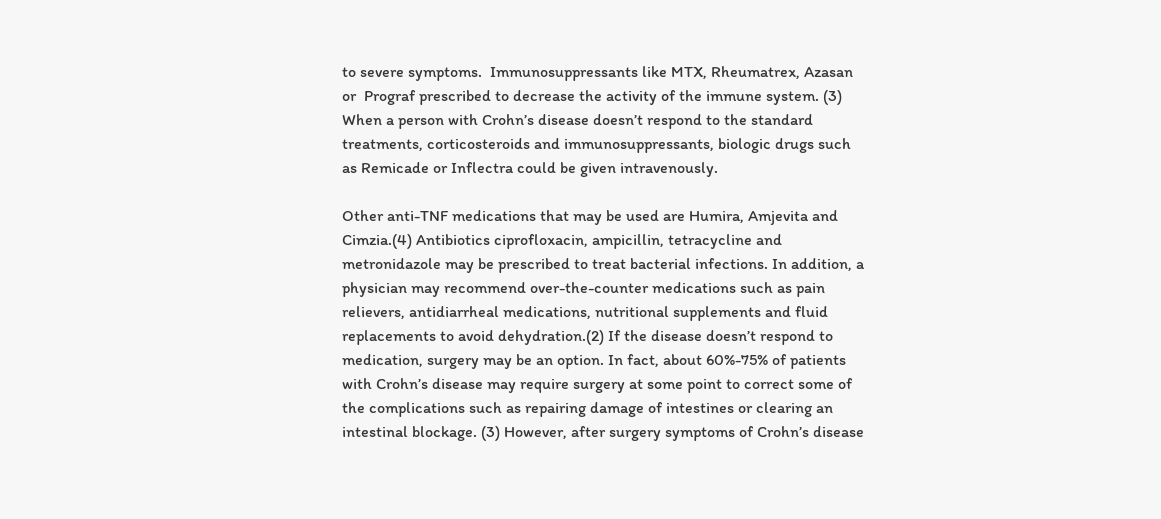to severe symptoms.  Immunosuppressants like MTX, Rheumatrex, Azasan or  Prograf prescribed to decrease the activity of the immune system. (3) When a person with Crohn’s disease doesn’t respond to the standard treatments, corticosteroids and immunosuppressants, biologic drugs such as Remicade or Inflectra could be given intravenously.

Other anti-TNF medications that may be used are Humira, Amjevita and Cimzia.(4) Antibiotics ciprofloxacin, ampicillin, tetracycline and metronidazole may be prescribed to treat bacterial infections. In addition, a physician may recommend over-the-counter medications such as pain relievers, antidiarrheal medications, nutritional supplements and fluid replacements to avoid dehydration.(2) If the disease doesn’t respond to medication, surgery may be an option. In fact, about 60%-75% of patients with Crohn’s disease may require surgery at some point to correct some of the complications such as repairing damage of intestines or clearing an intestinal blockage. (3) However, after surgery symptoms of Crohn’s disease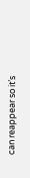can reappear so it’s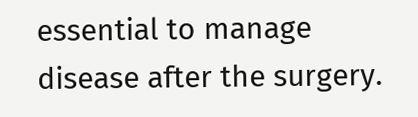essential to manage disease after the surgery.